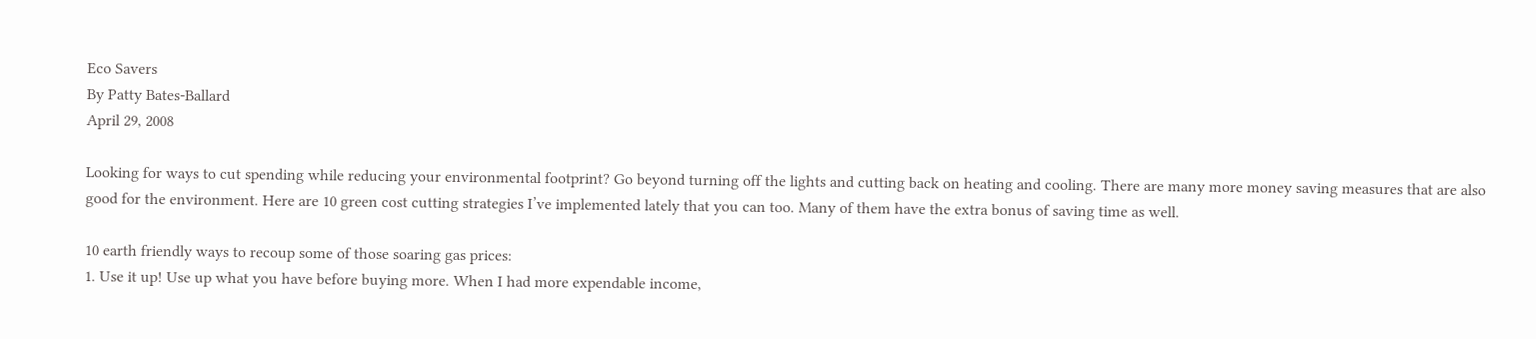Eco Savers
By Patty Bates-Ballard
April 29, 2008

Looking for ways to cut spending while reducing your environmental footprint? Go beyond turning off the lights and cutting back on heating and cooling. There are many more money saving measures that are also good for the environment. Here are 10 green cost cutting strategies I’ve implemented lately that you can too. Many of them have the extra bonus of saving time as well.

10 earth friendly ways to recoup some of those soaring gas prices:
1. Use it up! Use up what you have before buying more. When I had more expendable income,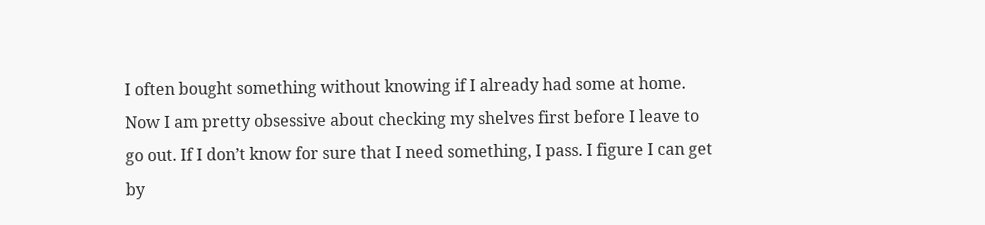I often bought something without knowing if I already had some at home. Now I am pretty obsessive about checking my shelves first before I leave to go out. If I don’t know for sure that I need something, I pass. I figure I can get by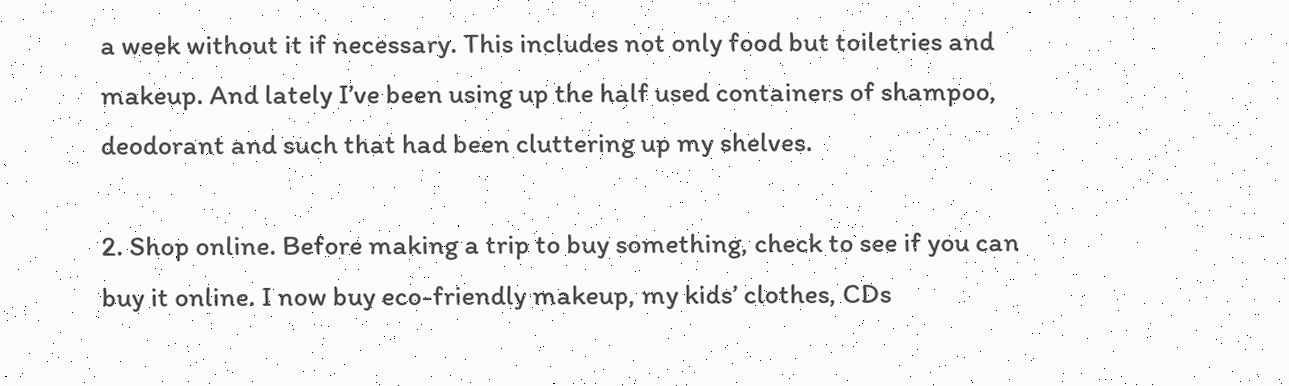a week without it if necessary. This includes not only food but toiletries and makeup. And lately I’ve been using up the half used containers of shampoo, deodorant and such that had been cluttering up my shelves.

2. Shop online. Before making a trip to buy something, check to see if you can buy it online. I now buy eco-friendly makeup, my kids’ clothes, CDs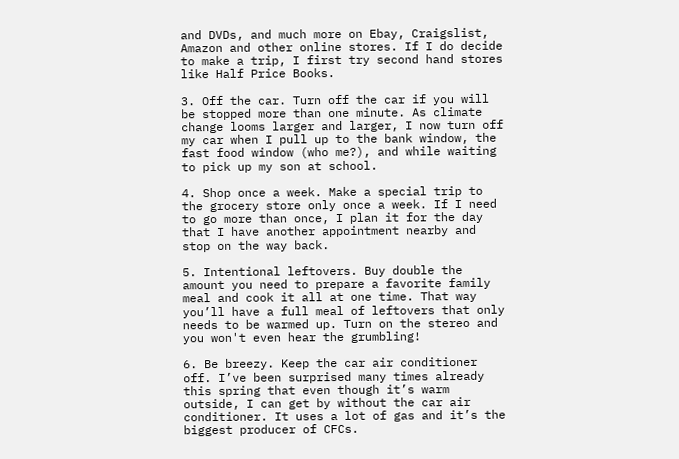and DVDs, and much more on Ebay, Craigslist, Amazon and other online stores. If I do decide to make a trip, I first try second hand stores like Half Price Books.

3. Off the car. Turn off the car if you will be stopped more than one minute. As climate change looms larger and larger, I now turn off my car when I pull up to the bank window, the fast food window (who me?), and while waiting to pick up my son at school.

4. Shop once a week. Make a special trip to the grocery store only once a week. If I need to go more than once, I plan it for the day that I have another appointment nearby and stop on the way back.

5. Intentional leftovers. Buy double the amount you need to prepare a favorite family meal and cook it all at one time. That way you’ll have a full meal of leftovers that only needs to be warmed up. Turn on the stereo and you won't even hear the grumbling!

6. Be breezy. Keep the car air conditioner off. I’ve been surprised many times already this spring that even though it’s warm outside, I can get by without the car air conditioner. It uses a lot of gas and it’s the biggest producer of CFCs.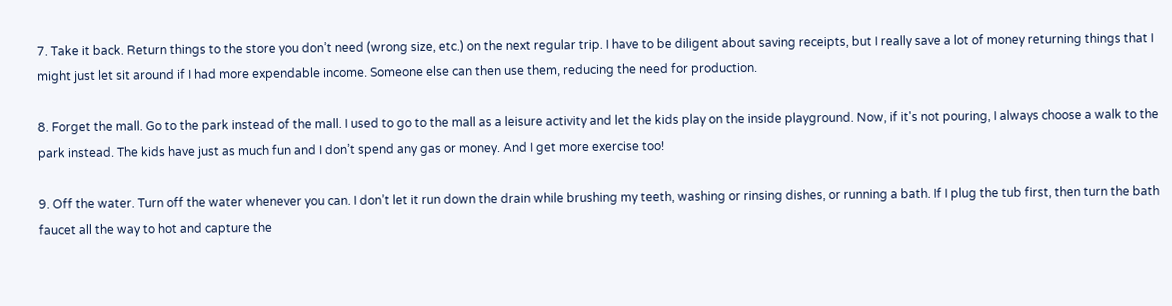7. Take it back. Return things to the store you don’t need (wrong size, etc.) on the next regular trip. I have to be diligent about saving receipts, but I really save a lot of money returning things that I might just let sit around if I had more expendable income. Someone else can then use them, reducing the need for production.

8. Forget the mall. Go to the park instead of the mall. I used to go to the mall as a leisure activity and let the kids play on the inside playground. Now, if it's not pouring, I always choose a walk to the park instead. The kids have just as much fun and I don’t spend any gas or money. And I get more exercise too!

9. Off the water. Turn off the water whenever you can. I don’t let it run down the drain while brushing my teeth, washing or rinsing dishes, or running a bath. If I plug the tub first, then turn the bath faucet all the way to hot and capture the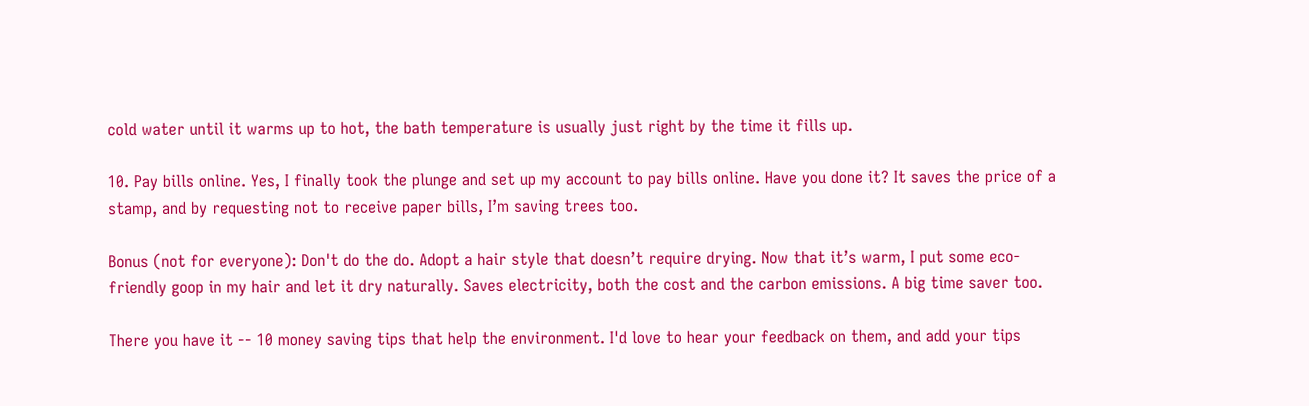cold water until it warms up to hot, the bath temperature is usually just right by the time it fills up.

10. Pay bills online. Yes, I finally took the plunge and set up my account to pay bills online. Have you done it? It saves the price of a stamp, and by requesting not to receive paper bills, I’m saving trees too.

Bonus (not for everyone): Don't do the do. Adopt a hair style that doesn’t require drying. Now that it’s warm, I put some eco-friendly goop in my hair and let it dry naturally. Saves electricity, both the cost and the carbon emissions. A big time saver too.

There you have it -- 10 money saving tips that help the environment. I'd love to hear your feedback on them, and add your tips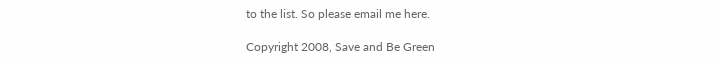to the list. So please email me here.

Copyright 2008, Save and Be Green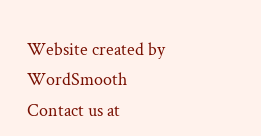Website created by WordSmooth
Contact us at